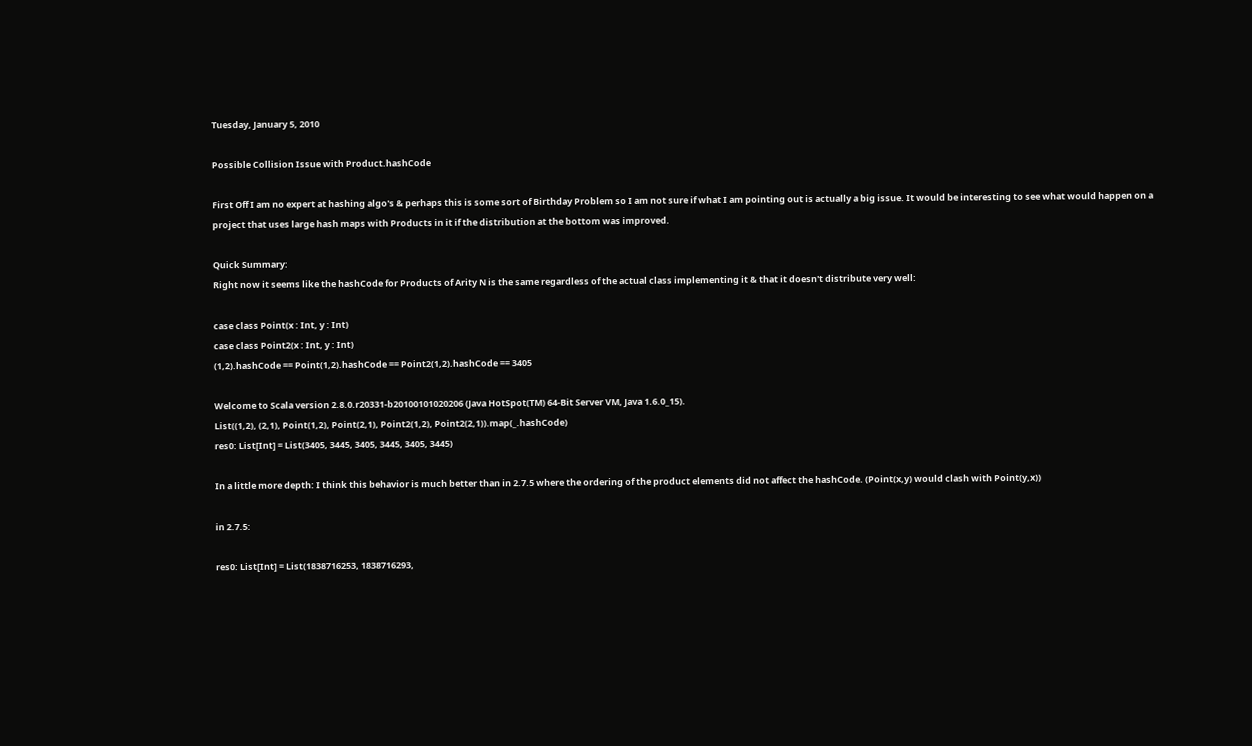Tuesday, January 5, 2010

Possible Collision Issue with Product.hashCode

First Off I am no expert at hashing algo's & perhaps this is some sort of Birthday Problem so I am not sure if what I am pointing out is actually a big issue. It would be interesting to see what would happen on a project that uses large hash maps with Products in it if the distribution at the bottom was improved.

Quick Summary:
Right now it seems like the hashCode for Products of Arity N is the same regardless of the actual class implementing it & that it doesn't distribute very well:

case class Point(x : Int, y : Int)
case class Point2(x : Int, y : Int)
(1,2).hashCode == Point(1,2).hashCode == Point2(1,2).hashCode == 3405

Welcome to Scala version 2.8.0.r20331-b20100101020206 (Java HotSpot(TM) 64-Bit Server VM, Java 1.6.0_15).
List((1,2), (2,1), Point(1,2), Point(2,1), Point2(1,2), Point2(2,1)).map(_.hashCode)
res0: List[Int] = List(3405, 3445, 3405, 3445, 3405, 3445)

In a little more depth: I think this behavior is much better than in 2.7.5 where the ordering of the product elements did not affect the hashCode. (Point(x,y) would clash with Point(y,x))

in 2.7.5:

res0: List[Int] = List(1838716253, 1838716293,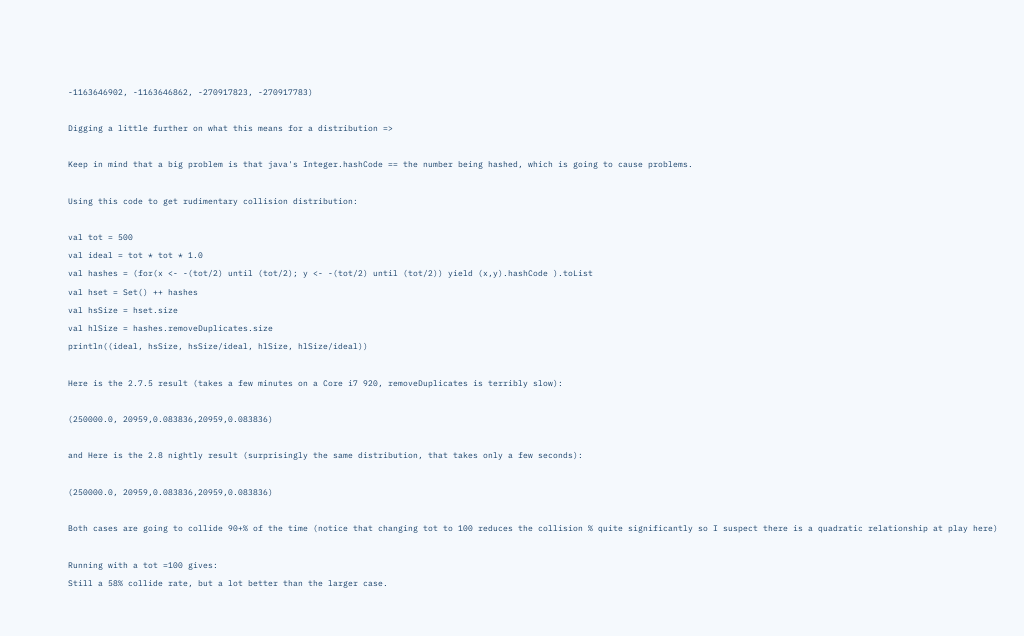-1163646902, -1163646862, -270917823, -270917783)

Digging a little further on what this means for a distribution =>

Keep in mind that a big problem is that java's Integer.hashCode == the number being hashed, which is going to cause problems.

Using this code to get rudimentary collision distribution:

val tot = 500
val ideal = tot * tot * 1.0
val hashes = (for(x <- -(tot/2) until (tot/2); y <- -(tot/2) until (tot/2)) yield (x,y).hashCode ).toList
val hset = Set() ++ hashes
val hsSize = hset.size
val hlSize = hashes.removeDuplicates.size
println((ideal, hsSize, hsSize/ideal, hlSize, hlSize/ideal))

Here is the 2.7.5 result (takes a few minutes on a Core i7 920, removeDuplicates is terribly slow):

(250000.0, 20959,0.083836,20959,0.083836)

and Here is the 2.8 nightly result (surprisingly the same distribution, that takes only a few seconds):

(250000.0, 20959,0.083836,20959,0.083836)

Both cases are going to collide 90+% of the time (notice that changing tot to 100 reduces the collision % quite significantly so I suspect there is a quadratic relationship at play here)

Running with a tot =100 gives:
Still a 58% collide rate, but a lot better than the larger case.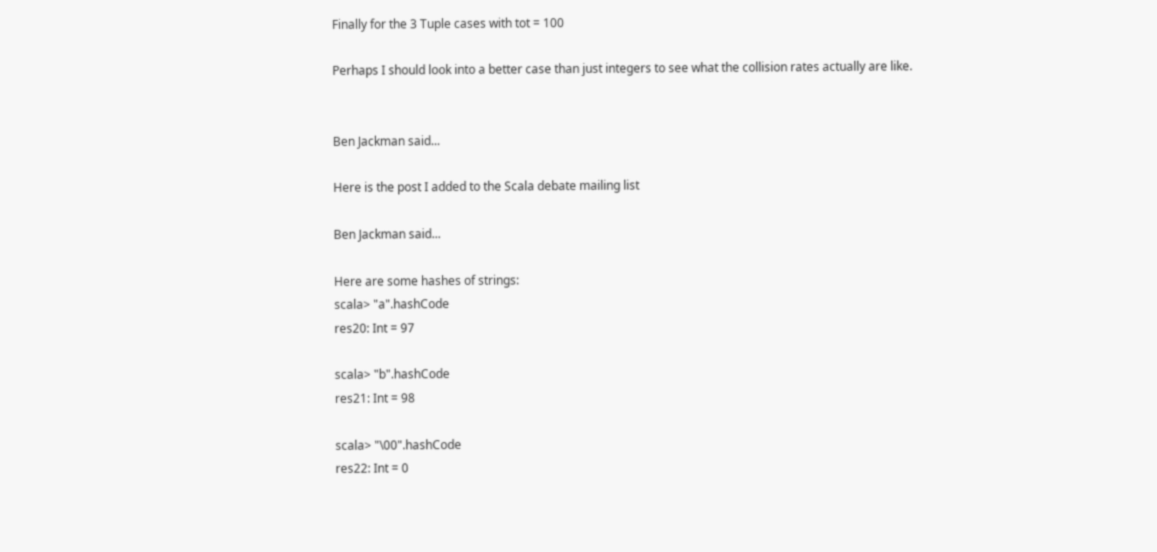Finally for the 3 Tuple cases with tot = 100

Perhaps I should look into a better case than just integers to see what the collision rates actually are like.


Ben Jackman said...

Here is the post I added to the Scala debate mailing list

Ben Jackman said...

Here are some hashes of strings:
scala> "a".hashCode
res20: Int = 97

scala> "b".hashCode
res21: Int = 98

scala> "\00".hashCode
res22: Int = 0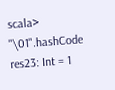scala> "\01".hashCode
res23: Int = 1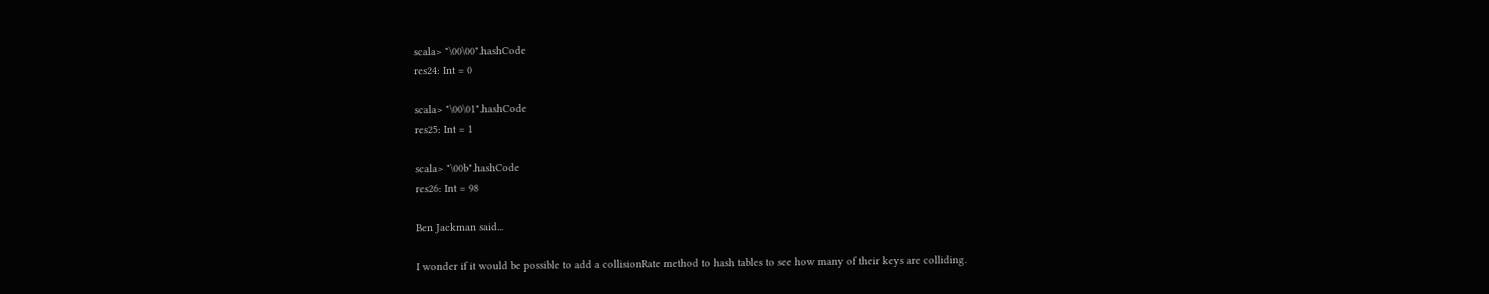scala> "\00\00".hashCode
res24: Int = 0

scala> "\00\01".hashCode
res25: Int = 1

scala> "\00b".hashCode
res26: Int = 98

Ben Jackman said...

I wonder if it would be possible to add a collisionRate method to hash tables to see how many of their keys are colliding.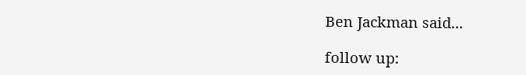Ben Jackman said...

follow up: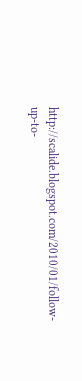http://scalide.blogspot.com/2010/01/follow-up-to-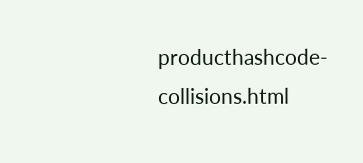producthashcode-collisions.html